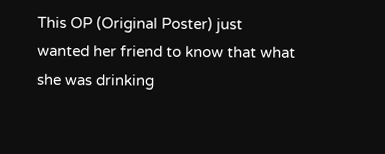This OP (Original Poster) just wanted her friend to know that what she was drinking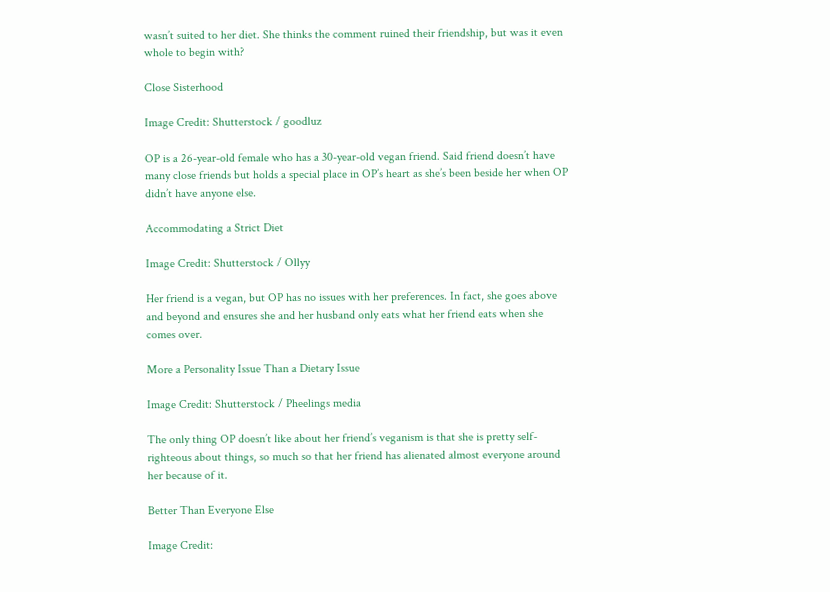wasn’t suited to her diet. She thinks the comment ruined their friendship, but was it even whole to begin with?

Close Sisterhood

Image Credit: Shutterstock / goodluz

OP is a 26-year-old female who has a 30-year-old vegan friend. Said friend doesn’t have many close friends but holds a special place in OP’s heart as she’s been beside her when OP didn’t have anyone else.

Accommodating a Strict Diet

Image Credit: Shutterstock / Ollyy

Her friend is a vegan, but OP has no issues with her preferences. In fact, she goes above and beyond and ensures she and her husband only eats what her friend eats when she comes over.

More a Personality Issue Than a Dietary Issue

Image Credit: Shutterstock / Pheelings media

The only thing OP doesn’t like about her friend’s veganism is that she is pretty self-righteous about things, so much so that her friend has alienated almost everyone around her because of it.

Better Than Everyone Else

Image Credit: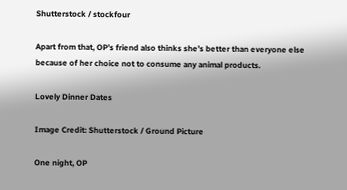Shutterstock / stockfour

Apart from that, OP’s friend also thinks she’s better than everyone else because of her choice not to consume any animal products.

Lovely Dinner Dates

Image Credit: Shutterstock / Ground Picture

One night, OP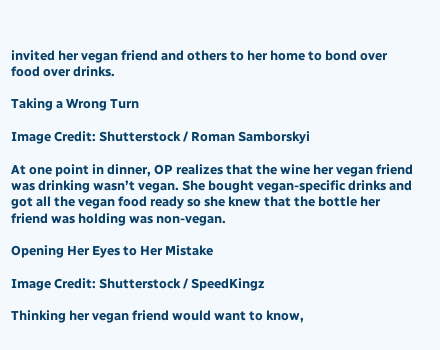invited her vegan friend and others to her home to bond over food over drinks.

Taking a Wrong Turn

Image Credit: Shutterstock / Roman Samborskyi

At one point in dinner, OP realizes that the wine her vegan friend was drinking wasn’t vegan. She bought vegan-specific drinks and got all the vegan food ready so she knew that the bottle her friend was holding was non-vegan.

Opening Her Eyes to Her Mistake

Image Credit: Shutterstock / SpeedKingz

Thinking her vegan friend would want to know,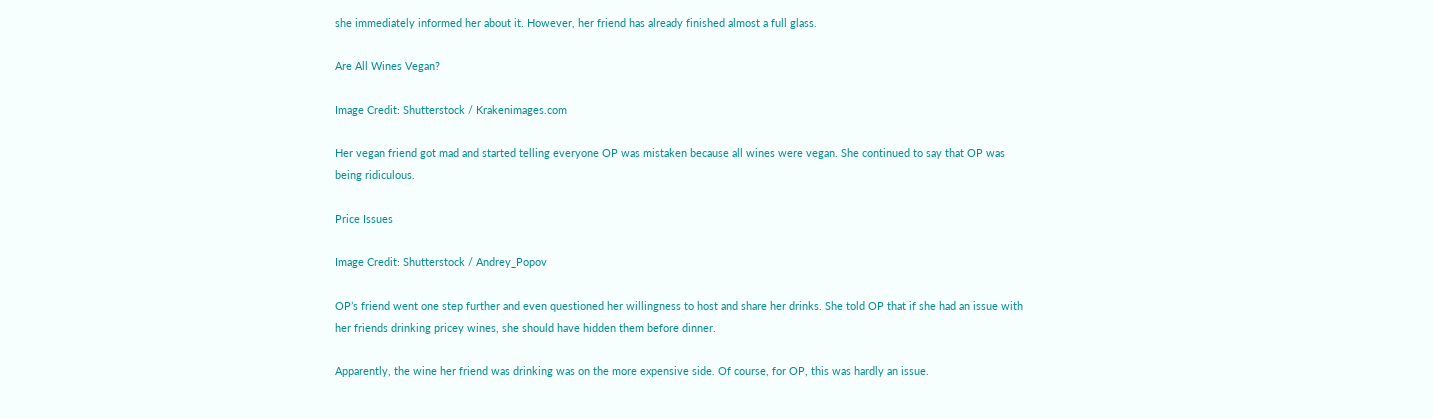she immediately informed her about it. However, her friend has already finished almost a full glass.

Are All Wines Vegan?

Image Credit: Shutterstock / Krakenimages.com

Her vegan friend got mad and started telling everyone OP was mistaken because all wines were vegan. She continued to say that OP was being ridiculous.

Price Issues

Image Credit: Shutterstock / Andrey_Popov

OP’s friend went one step further and even questioned her willingness to host and share her drinks. She told OP that if she had an issue with her friends drinking pricey wines, she should have hidden them before dinner.

Apparently, the wine her friend was drinking was on the more expensive side. Of course, for OP, this was hardly an issue.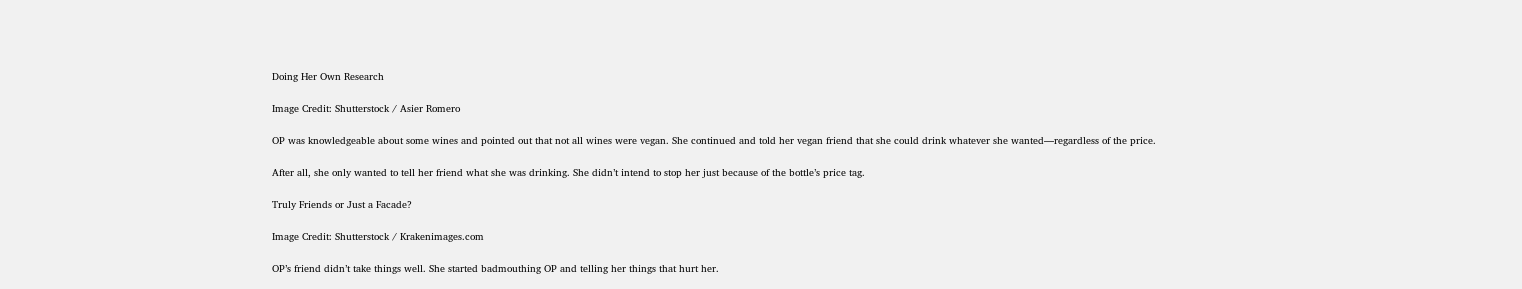Doing Her Own Research

Image Credit: Shutterstock / Asier Romero

OP was knowledgeable about some wines and pointed out that not all wines were vegan. She continued and told her vegan friend that she could drink whatever she wanted—regardless of the price.

After all, she only wanted to tell her friend what she was drinking. She didn’t intend to stop her just because of the bottle’s price tag.

Truly Friends or Just a Facade?

Image Credit: Shutterstock / Krakenimages.com

OP’s friend didn’t take things well. She started badmouthing OP and telling her things that hurt her.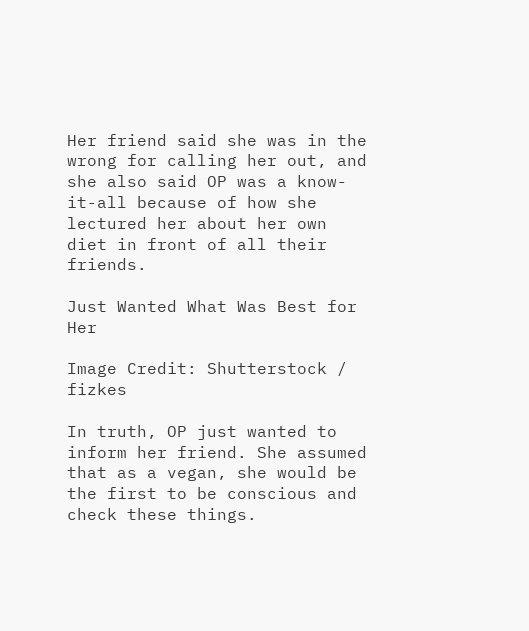Her friend said she was in the wrong for calling her out, and she also said OP was a know-it-all because of how she lectured her about her own diet in front of all their friends.

Just Wanted What Was Best for Her

Image Credit: Shutterstock / fizkes

In truth, OP just wanted to inform her friend. She assumed that as a vegan, she would be the first to be conscious and check these things.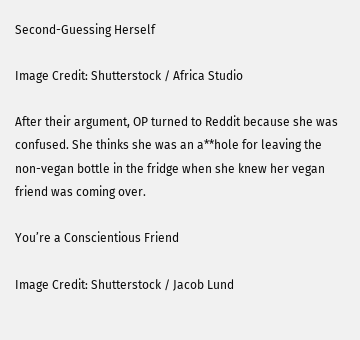Second-Guessing Herself

Image Credit: Shutterstock / Africa Studio

After their argument, OP turned to Reddit because she was confused. She thinks she was an a**hole for leaving the non-vegan bottle in the fridge when she knew her vegan friend was coming over.

You’re a Conscientious Friend

Image Credit: Shutterstock / Jacob Lund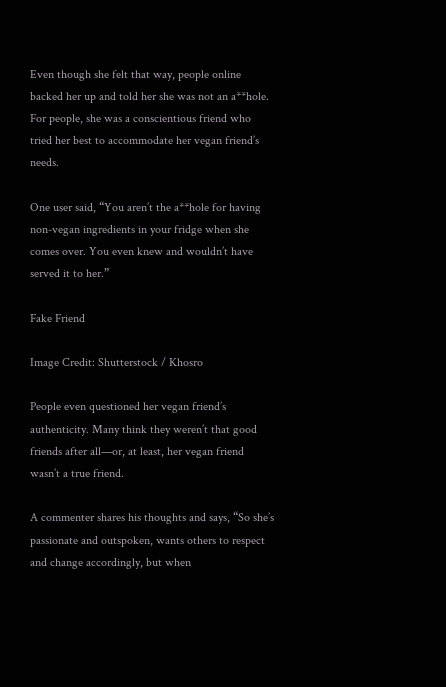Even though she felt that way, people online backed her up and told her she was not an a**hole. For people, she was a conscientious friend who tried her best to accommodate her vegan friend’s needs.

One user said, “You aren’t the a**hole for having non-vegan ingredients in your fridge when she comes over. You even knew and wouldn’t have served it to her.”

Fake Friend

Image Credit: Shutterstock / Khosro

People even questioned her vegan friend’s authenticity. Many think they weren’t that good friends after all—or, at least, her vegan friend wasn’t a true friend.

A commenter shares his thoughts and says, “So she’s passionate and outspoken, wants others to respect and change accordingly, but when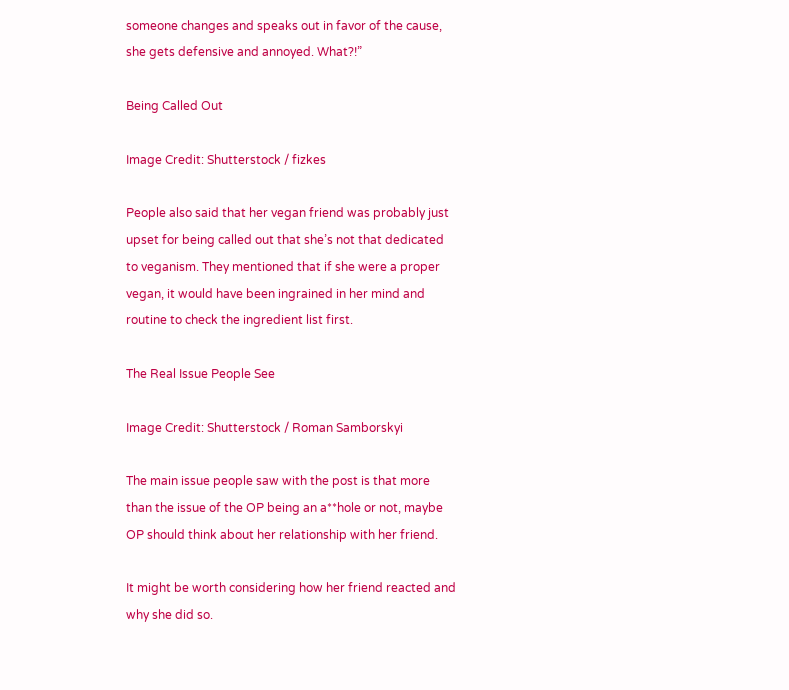someone changes and speaks out in favor of the cause, she gets defensive and annoyed. What?!”

Being Called Out

Image Credit: Shutterstock / fizkes

People also said that her vegan friend was probably just upset for being called out that she’s not that dedicated to veganism. They mentioned that if she were a proper vegan, it would have been ingrained in her mind and routine to check the ingredient list first.

The Real Issue People See

Image Credit: Shutterstock / Roman Samborskyi

The main issue people saw with the post is that more than the issue of the OP being an a**hole or not, maybe OP should think about her relationship with her friend.

It might be worth considering how her friend reacted and why she did so.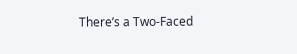There’s a Two-Faced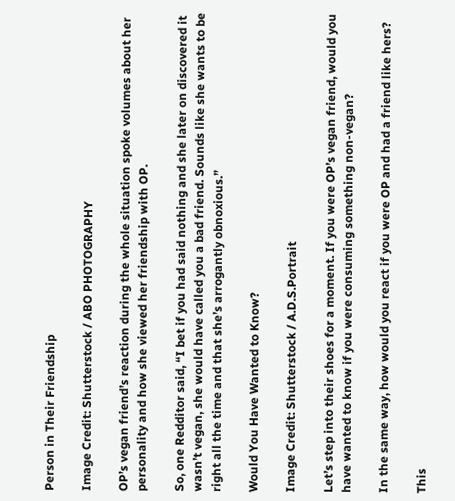Person in Their Friendship

Image Credit: Shutterstock / ABO PHOTOGRAPHY

OP’s vegan friend’s reaction during the whole situation spoke volumes about her personality and how she viewed her friendship with OP.

So, one Redditor said, “I bet if you had said nothing and she later on discovered it wasn’t vegan, she would have called you a bad friend. Sounds like she wants to be right all the time and that she’s arrogantly obnoxious.”

Would You Have Wanted to Know?

Image Credit: Shutterstock / A.D.S.Portrait

Let’s step into their shoes for a moment. If you were OP’s vegan friend, would you have wanted to know if you were consuming something non-vegan?

In the same way, how would you react if you were OP and had a friend like hers?

This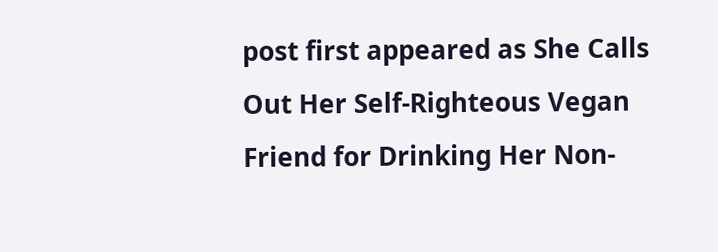post first appeared as She Calls Out Her Self-Righteous Vegan Friend for Drinking Her Non-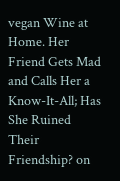vegan Wine at Home. Her Friend Gets Mad and Calls Her a Know-It-All; Has She Ruined Their Friendship? on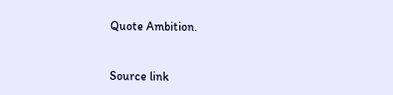Quote Ambition.


Source link